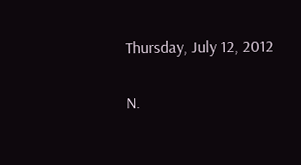Thursday, July 12, 2012

N.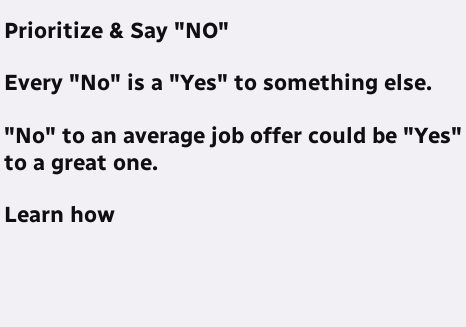Prioritize & Say "NO"

Every "No" is a "Yes" to something else.

"No" to an average job offer could be "Yes" to a great one.

Learn how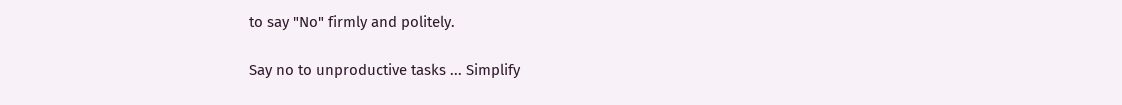to say "No" firmly and politely.

Say no to unproductive tasks ... Simplify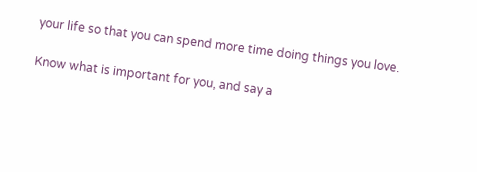your life so that you can spend more time doing things you love.

Know what is important for you, and say a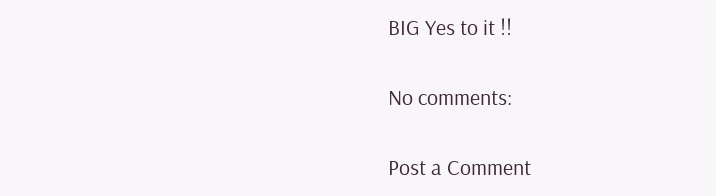BIG Yes to it !!

No comments:

Post a Comment